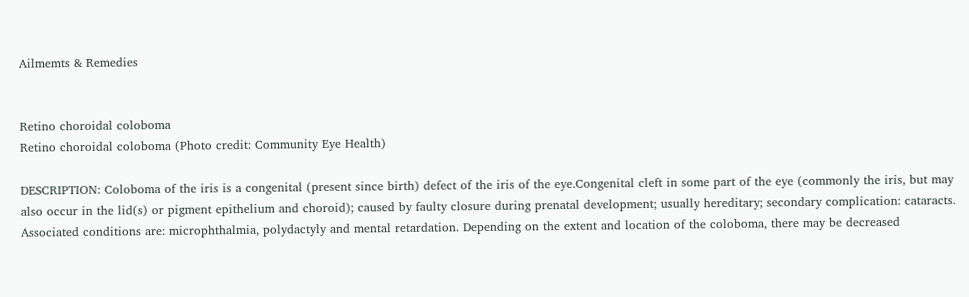Ailmemts & Remedies


Retino choroidal coloboma
Retino choroidal coloboma (Photo credit: Community Eye Health)

DESCRIPTION: Coloboma of the iris is a congenital (present since birth) defect of the iris of the eye.Congenital cleft in some part of the eye (commonly the iris, but may also occur in the lid(s) or pigment epithelium and choroid); caused by faulty closure during prenatal development; usually hereditary; secondary complication: cataracts. Associated conditions are: microphthalmia, polydactyly and mental retardation. Depending on the extent and location of the coloboma, there may be decreased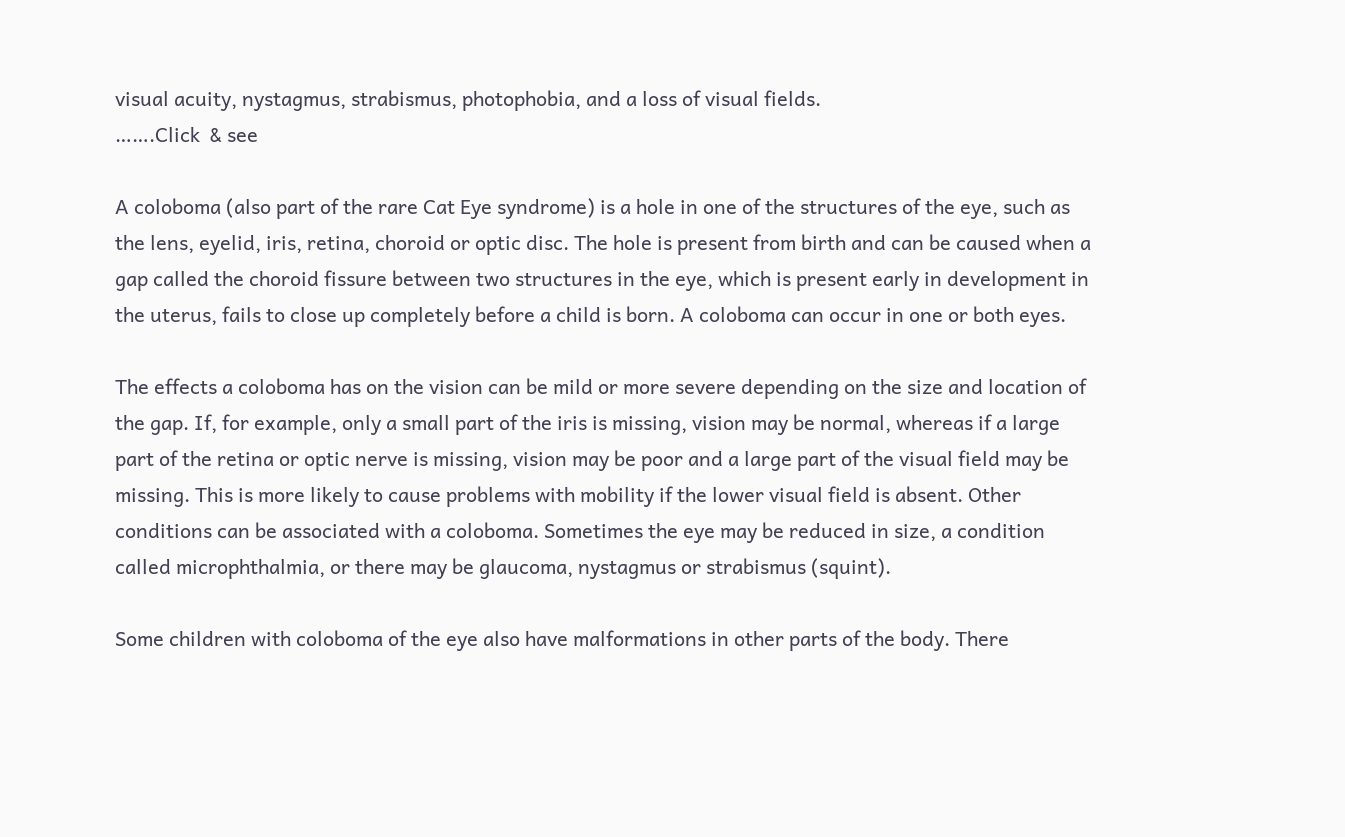visual acuity, nystagmus, strabismus, photophobia, and a loss of visual fields.
…….Click  & see

A coloboma (also part of the rare Cat Eye syndrome) is a hole in one of the structures of the eye, such as the lens, eyelid, iris, retina, choroid or optic disc. The hole is present from birth and can be caused when a gap called the choroid fissure between two structures in the eye, which is present early in development in the uterus, fails to close up completely before a child is born. A coloboma can occur in one or both eyes.

The effects a coloboma has on the vision can be mild or more severe depending on the size and location of the gap. If, for example, only a small part of the iris is missing, vision may be normal, whereas if a large part of the retina or optic nerve is missing, vision may be poor and a large part of the visual field may be missing. This is more likely to cause problems with mobility if the lower visual field is absent. Other conditions can be associated with a coloboma. Sometimes the eye may be reduced in size, a condition called microphthalmia, or there may be glaucoma, nystagmus or strabismus (squint).

Some children with coloboma of the eye also have malformations in other parts of the body. There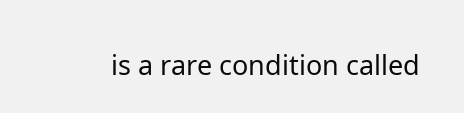is a rare condition called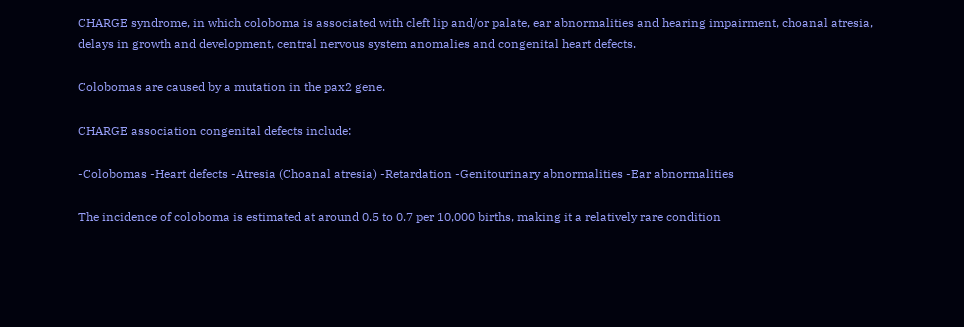CHARGE syndrome, in which coloboma is associated with cleft lip and/or palate, ear abnormalities and hearing impairment, choanal atresia, delays in growth and development, central nervous system anomalies and congenital heart defects.

Colobomas are caused by a mutation in the pax2 gene.

CHARGE association congenital defects include:

-Colobomas -Heart defects -Atresia (Choanal atresia) -Retardation -Genitourinary abnormalities -Ear abnormalities

The incidence of coloboma is estimated at around 0.5 to 0.7 per 10,000 births, making it a relatively rare condition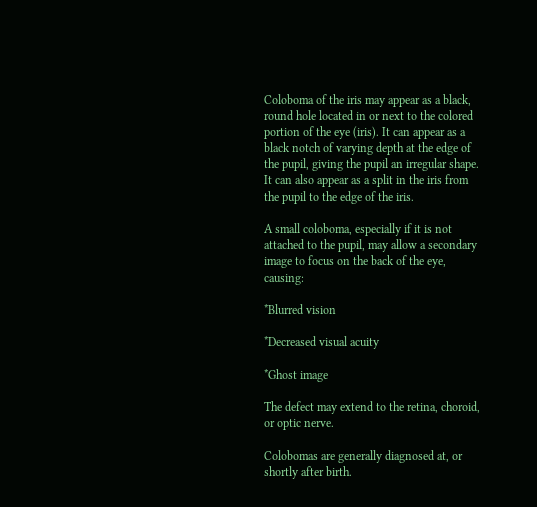Coloboma of the iris may appear as a black, round hole located in or next to the colored portion of the eye (iris). It can appear as a black notch of varying depth at the edge of the pupil, giving the pupil an irregular shape. It can also appear as a split in the iris from the pupil to the edge of the iris.

A small coloboma, especially if it is not attached to the pupil, may allow a secondary image to focus on the back of the eye, causing:

*Blurred vision

*Decreased visual acuity

*Ghost image

The defect may extend to the retina, choroid, or optic nerve.

Colobomas are generally diagnosed at, or shortly after birth.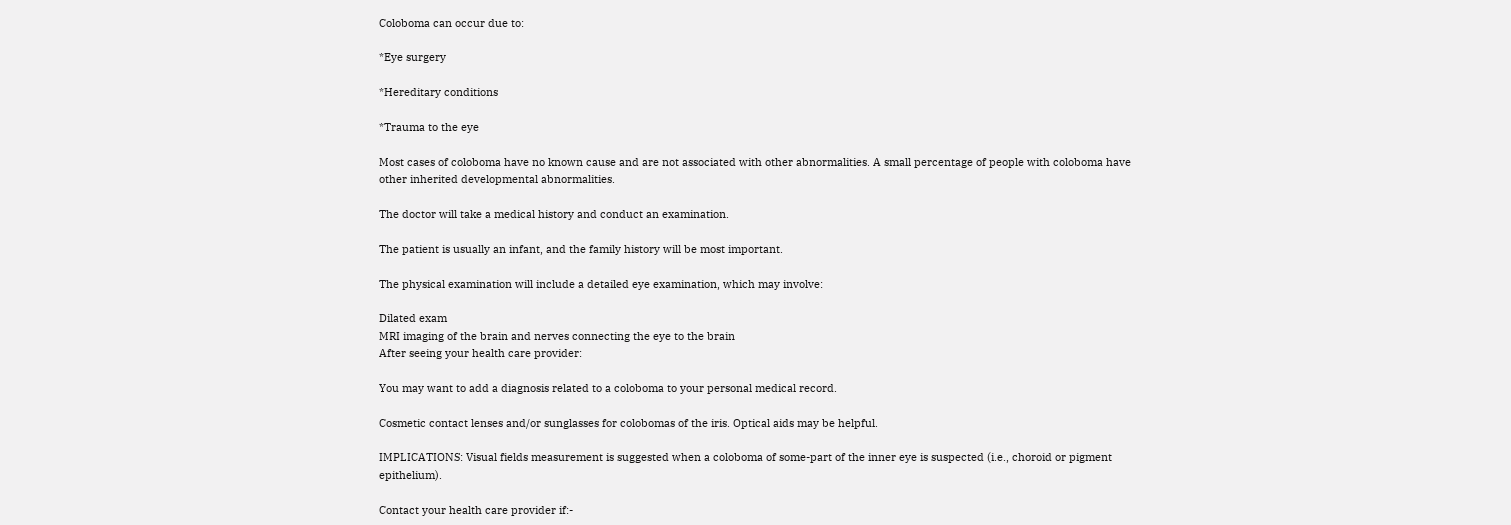Coloboma can occur due to:

*Eye surgery

*Hereditary conditions

*Trauma to the eye

Most cases of coloboma have no known cause and are not associated with other abnormalities. A small percentage of people with coloboma have other inherited developmental abnormalities.

The doctor will take a medical history and conduct an examination.

The patient is usually an infant, and the family history will be most important.

The physical examination will include a detailed eye examination, which may involve:

Dilated exam
MRI imaging of the brain and nerves connecting the eye to the brain
After seeing your health care provider:

You may want to add a diagnosis related to a coloboma to your personal medical record.

Cosmetic contact lenses and/or sunglasses for colobomas of the iris. Optical aids may be helpful.

IMPLICATIONS: Visual fields measurement is suggested when a coloboma of some-part of the inner eye is suspected (i.e., choroid or pigment epithelium).

Contact your health care provider if:-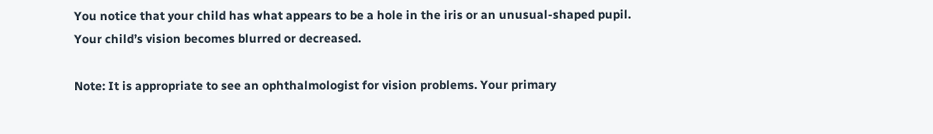You notice that your child has what appears to be a hole in the iris or an unusual-shaped pupil.
Your child’s vision becomes blurred or decreased.

Note: It is appropriate to see an ophthalmologist for vision problems. Your primary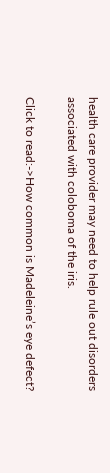health care provider may need to help rule out disorders associated with coloboma of the iris.

Click to read:->How common is Madeleine’s eye defect?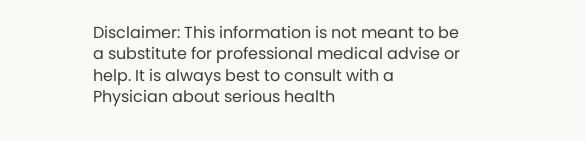Disclaimer: This information is not meant to be a substitute for professional medical advise or help. It is always best to consult with a Physician about serious health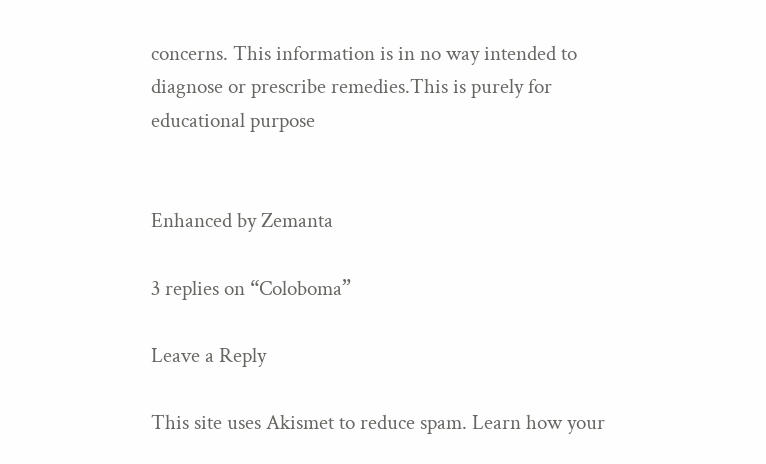concerns. This information is in no way intended to diagnose or prescribe remedies.This is purely for educational purpose


Enhanced by Zemanta

3 replies on “Coloboma”

Leave a Reply

This site uses Akismet to reduce spam. Learn how your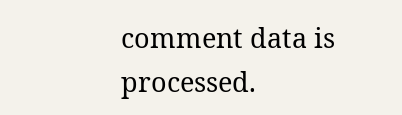comment data is processed.